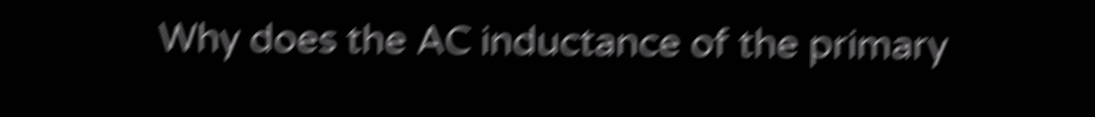Why does the AC inductance of the primary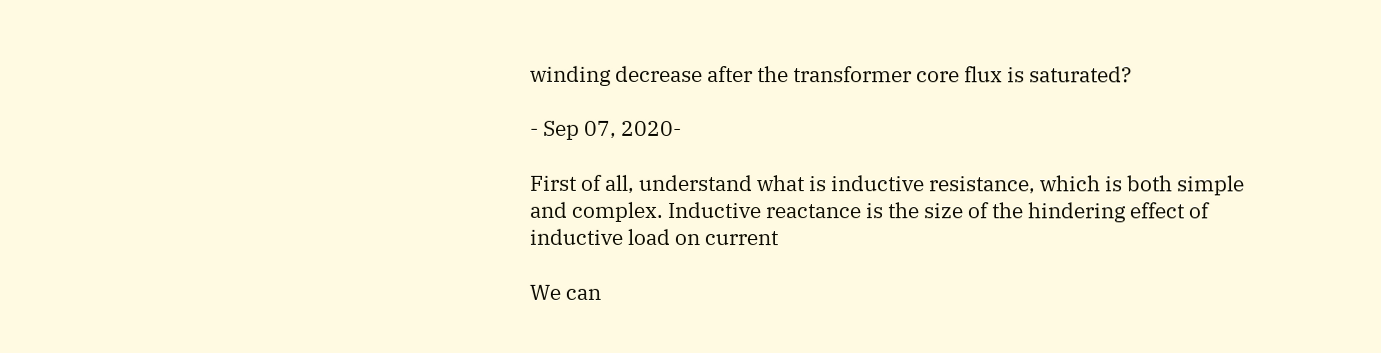winding decrease after the transformer core flux is saturated?

- Sep 07, 2020-

First of all, understand what is inductive resistance, which is both simple and complex. Inductive reactance is the size of the hindering effect of inductive load on current

We can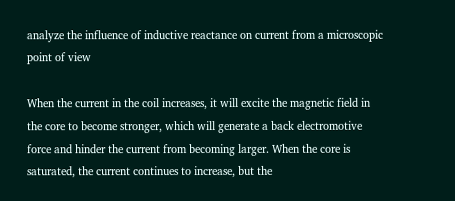analyze the influence of inductive reactance on current from a microscopic point of view

When the current in the coil increases, it will excite the magnetic field in the core to become stronger, which will generate a back electromotive force and hinder the current from becoming larger. When the core is saturated, the current continues to increase, but the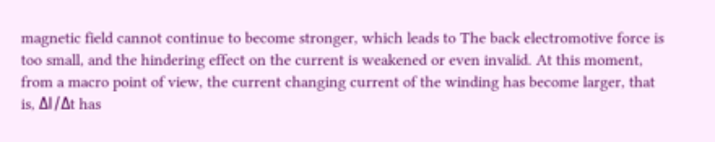magnetic field cannot continue to become stronger, which leads to The back electromotive force is too small, and the hindering effect on the current is weakened or even invalid. At this moment, from a macro point of view, the current changing current of the winding has become larger, that is, ΔI/Δt has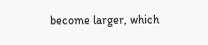become larger, which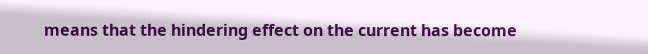means that the hindering effect on the current has become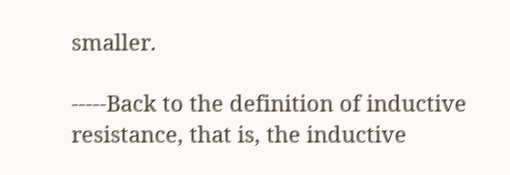smaller.

-----Back to the definition of inductive resistance, that is, the inductive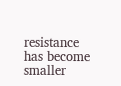resistance has become smaller